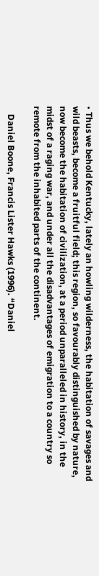• Thus we behold Kentucky, lately an howling wilderness, the habitation of savages and wild beasts, become a fruitful field; this region, so favourably distinguished by nature, now become the habitation of civilization, at a period unparalleled in history, in the midst of a raging war, and under all the disadvantages of emigration to a country so remote from the inhabited parts of the continent.

    Daniel Boone, Francis Lister Hawks (1996). “Daniel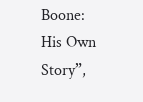Boone: His Own Story”,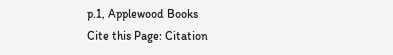p.1, Applewood Books
Cite this Page: Citation